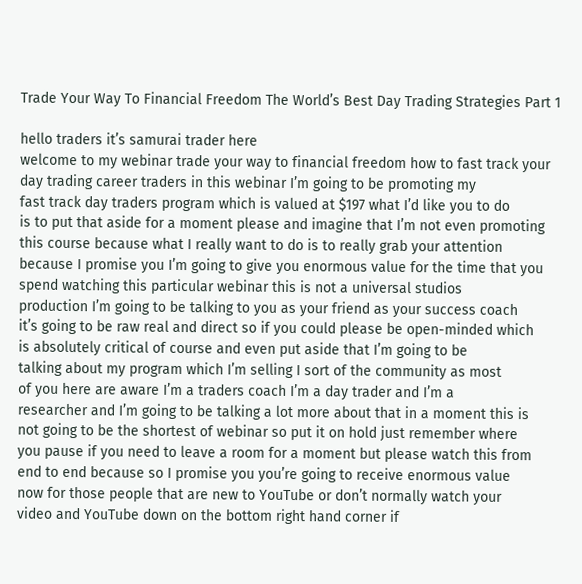Trade Your Way To Financial Freedom The World’s Best Day Trading Strategies Part 1

hello traders it’s samurai trader here
welcome to my webinar trade your way to financial freedom how to fast track your
day trading career traders in this webinar I’m going to be promoting my
fast track day traders program which is valued at $197 what I’d like you to do
is to put that aside for a moment please and imagine that I’m not even promoting
this course because what I really want to do is to really grab your attention
because I promise you I’m going to give you enormous value for the time that you
spend watching this particular webinar this is not a universal studios
production I’m going to be talking to you as your friend as your success coach
it’s going to be raw real and direct so if you could please be open-minded which
is absolutely critical of course and even put aside that I’m going to be
talking about my program which I’m selling I sort of the community as most
of you here are aware I’m a traders coach I’m a day trader and I’m a
researcher and I’m going to be talking a lot more about that in a moment this is
not going to be the shortest of webinar so put it on hold just remember where
you pause if you need to leave a room for a moment but please watch this from
end to end because so I promise you you’re going to receive enormous value
now for those people that are new to YouTube or don’t normally watch your
video and YouTube down on the bottom right hand corner if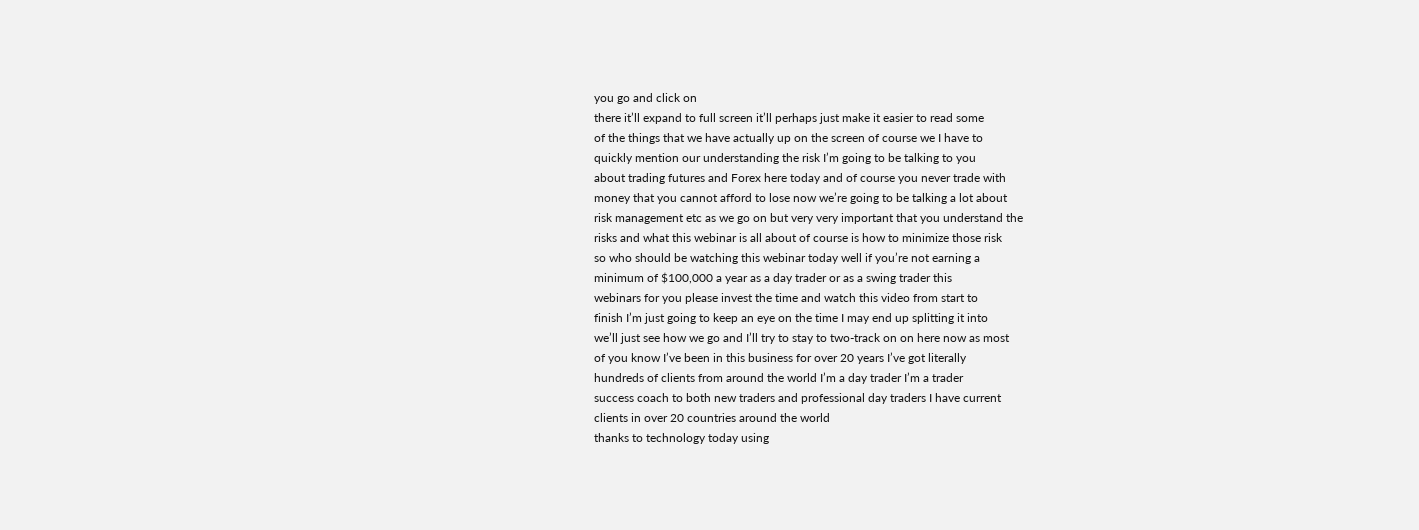you go and click on
there it’ll expand to full screen it’ll perhaps just make it easier to read some
of the things that we have actually up on the screen of course we I have to
quickly mention our understanding the risk I’m going to be talking to you
about trading futures and Forex here today and of course you never trade with
money that you cannot afford to lose now we’re going to be talking a lot about
risk management etc as we go on but very very important that you understand the
risks and what this webinar is all about of course is how to minimize those risk
so who should be watching this webinar today well if you’re not earning a
minimum of $100,000 a year as a day trader or as a swing trader this
webinars for you please invest the time and watch this video from start to
finish I’m just going to keep an eye on the time I may end up splitting it into
we’ll just see how we go and I’ll try to stay to two-track on on here now as most
of you know I’ve been in this business for over 20 years I’ve got literally
hundreds of clients from around the world I’m a day trader I’m a trader
success coach to both new traders and professional day traders I have current
clients in over 20 countries around the world
thanks to technology today using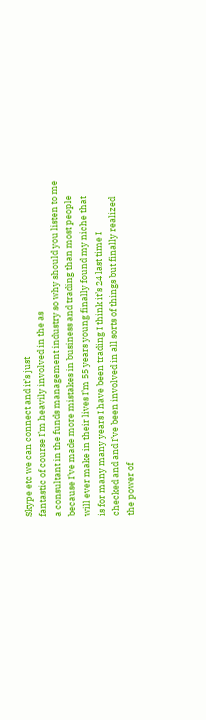Skype etc we can connect and it’s just
fantastic of course I’m heavily involved in the as
a consultant in the funds management industry so why should you listen to me
because I’ve made more mistakes in business and trading than most people
will ever make in their lives I’m 55 years young finally found my niche that
is for many many years I have been trading I think it’s 24 last time I
checked and and I’ve been involved in all sorts of things but finally realized
the power of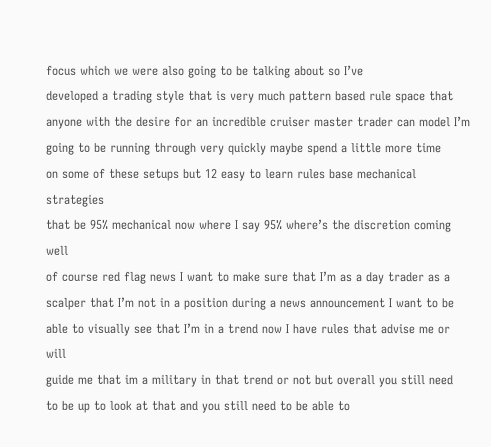focus which we were also going to be talking about so I’ve
developed a trading style that is very much pattern based rule space that
anyone with the desire for an incredible cruiser master trader can model I’m
going to be running through very quickly maybe spend a little more time
on some of these setups but 12 easy to learn rules base mechanical strategies
that be 95% mechanical now where I say 95% where’s the discretion coming well
of course red flag news I want to make sure that I’m as a day trader as a
scalper that I’m not in a position during a news announcement I want to be
able to visually see that I’m in a trend now I have rules that advise me or will
guide me that im a military in that trend or not but overall you still need
to be up to look at that and you still need to be able to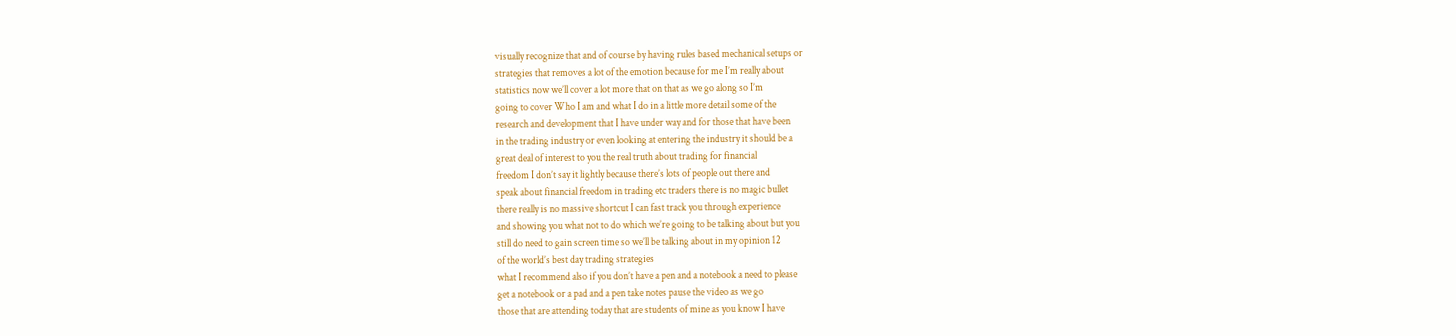visually recognize that and of course by having rules based mechanical setups or
strategies that removes a lot of the emotion because for me I’m really about
statistics now we’ll cover a lot more that on that as we go along so I’m
going to cover Who I am and what I do in a little more detail some of the
research and development that I have under way and for those that have been
in the trading industry or even looking at entering the industry it should be a
great deal of interest to you the real truth about trading for financial
freedom I don’t say it lightly because there’s lots of people out there and
speak about financial freedom in trading etc traders there is no magic bullet
there really is no massive shortcut I can fast track you through experience
and showing you what not to do which we’re going to be talking about but you
still do need to gain screen time so we’ll be talking about in my opinion 12
of the world’s best day trading strategies
what I recommend also if you don’t have a pen and a notebook a need to please
get a notebook or a pad and a pen take notes pause the video as we go
those that are attending today that are students of mine as you know I have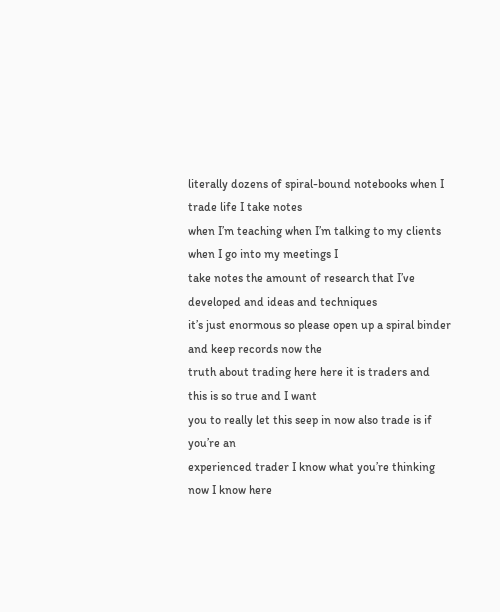literally dozens of spiral-bound notebooks when I trade life I take notes
when I’m teaching when I’m talking to my clients when I go into my meetings I
take notes the amount of research that I’ve developed and ideas and techniques
it’s just enormous so please open up a spiral binder and keep records now the
truth about trading here here it is traders and this is so true and I want
you to really let this seep in now also trade is if you’re an
experienced trader I know what you’re thinking now I know here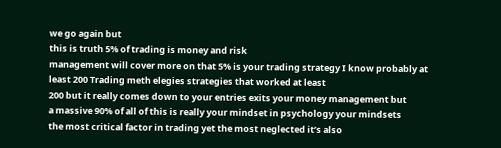we go again but
this is truth 5% of trading is money and risk
management will cover more on that 5% is your trading strategy I know probably at
least 200 Trading meth elegies strategies that worked at least
200 but it really comes down to your entries exits your money management but
a massive 90% of all of this is really your mindset in psychology your mindsets
the most critical factor in trading yet the most neglected it’s also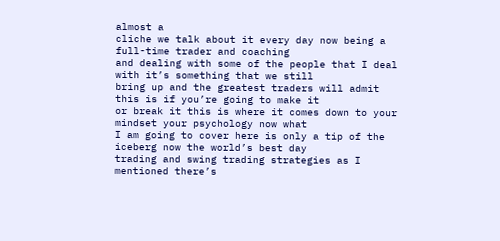almost a
cliche we talk about it every day now being a full-time trader and coaching
and dealing with some of the people that I deal with it’s something that we still
bring up and the greatest traders will admit this is if you’re going to make it
or break it this is where it comes down to your mindset your psychology now what
I am going to cover here is only a tip of the iceberg now the world’s best day
trading and swing trading strategies as I mentioned there’s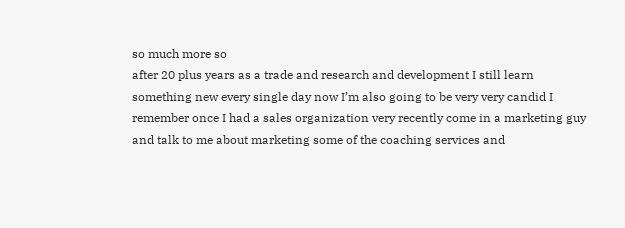so much more so
after 20 plus years as a trade and research and development I still learn
something new every single day now I’m also going to be very very candid I
remember once I had a sales organization very recently come in a marketing guy
and talk to me about marketing some of the coaching services and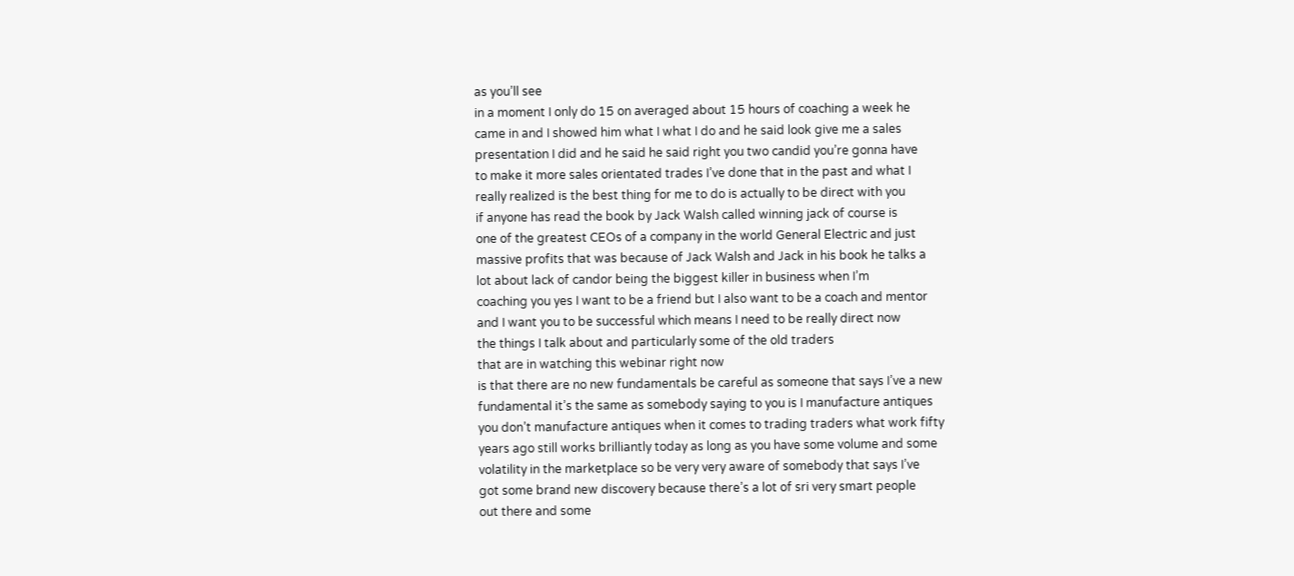as you’ll see
in a moment I only do 15 on averaged about 15 hours of coaching a week he
came in and I showed him what I what I do and he said look give me a sales
presentation I did and he said he said right you two candid you’re gonna have
to make it more sales orientated trades I’ve done that in the past and what I
really realized is the best thing for me to do is actually to be direct with you
if anyone has read the book by Jack Walsh called winning jack of course is
one of the greatest CEOs of a company in the world General Electric and just
massive profits that was because of Jack Walsh and Jack in his book he talks a
lot about lack of candor being the biggest killer in business when I’m
coaching you yes I want to be a friend but I also want to be a coach and mentor
and I want you to be successful which means I need to be really direct now
the things I talk about and particularly some of the old traders
that are in watching this webinar right now
is that there are no new fundamentals be careful as someone that says I’ve a new
fundamental it’s the same as somebody saying to you is I manufacture antiques
you don’t manufacture antiques when it comes to trading traders what work fifty
years ago still works brilliantly today as long as you have some volume and some
volatility in the marketplace so be very very aware of somebody that says I’ve
got some brand new discovery because there’s a lot of sri very smart people
out there and some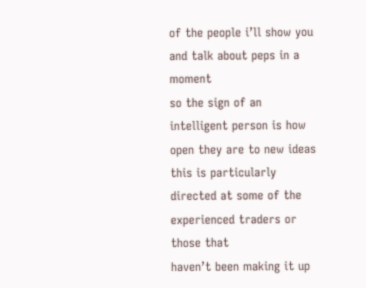of the people i’ll show you and talk about peps in a moment
so the sign of an intelligent person is how open they are to new ideas
this is particularly directed at some of the experienced traders or those that
haven’t been making it up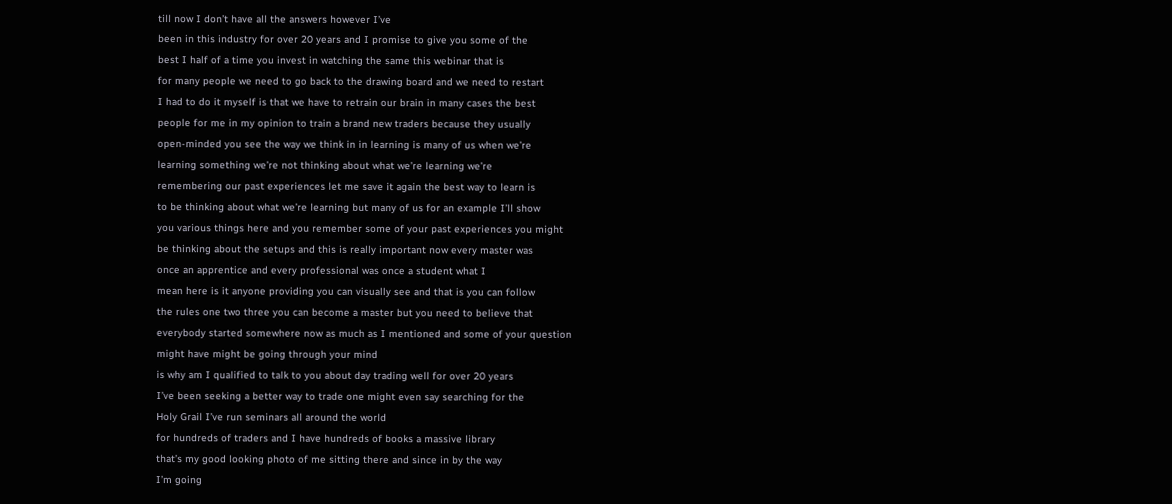till now I don’t have all the answers however I’ve
been in this industry for over 20 years and I promise to give you some of the
best I half of a time you invest in watching the same this webinar that is
for many people we need to go back to the drawing board and we need to restart
I had to do it myself is that we have to retrain our brain in many cases the best
people for me in my opinion to train a brand new traders because they usually
open-minded you see the way we think in in learning is many of us when we’re
learning something we’re not thinking about what we’re learning we’re
remembering our past experiences let me save it again the best way to learn is
to be thinking about what we’re learning but many of us for an example I’ll show
you various things here and you remember some of your past experiences you might
be thinking about the setups and this is really important now every master was
once an apprentice and every professional was once a student what I
mean here is it anyone providing you can visually see and that is you can follow
the rules one two three you can become a master but you need to believe that
everybody started somewhere now as much as I mentioned and some of your question
might have might be going through your mind
is why am I qualified to talk to you about day trading well for over 20 years
I’ve been seeking a better way to trade one might even say searching for the
Holy Grail I’ve run seminars all around the world
for hundreds of traders and I have hundreds of books a massive library
that’s my good looking photo of me sitting there and since in by the way
I’m going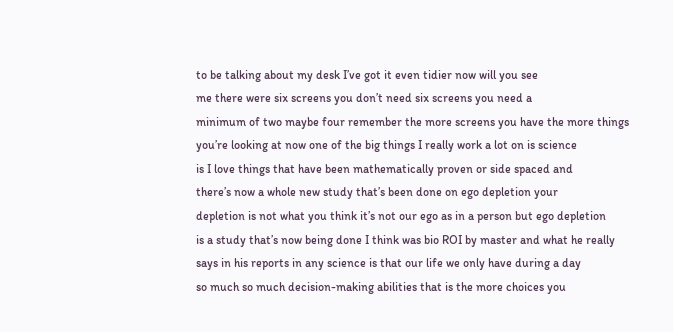to be talking about my desk I’ve got it even tidier now will you see
me there were six screens you don’t need six screens you need a
minimum of two maybe four remember the more screens you have the more things
you’re looking at now one of the big things I really work a lot on is science
is I love things that have been mathematically proven or side spaced and
there’s now a whole new study that’s been done on ego depletion your
depletion is not what you think it’s not our ego as in a person but ego depletion
is a study that’s now being done I think was bio ROI by master and what he really
says in his reports in any science is that our life we only have during a day
so much so much decision-making abilities that is the more choices you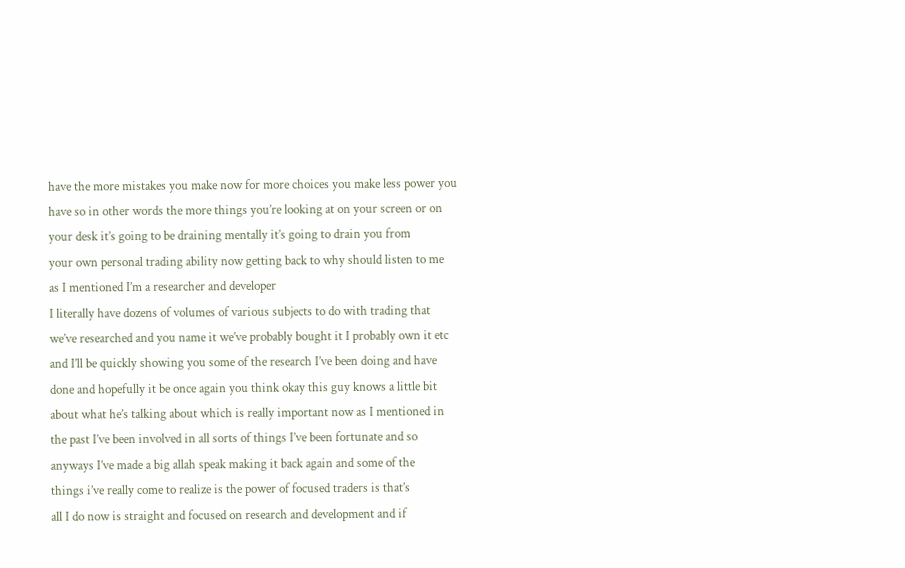have the more mistakes you make now for more choices you make less power you
have so in other words the more things you’re looking at on your screen or on
your desk it’s going to be draining mentally it’s going to drain you from
your own personal trading ability now getting back to why should listen to me
as I mentioned I’m a researcher and developer
I literally have dozens of volumes of various subjects to do with trading that
we’ve researched and you name it we’ve probably bought it I probably own it etc
and I’ll be quickly showing you some of the research I’ve been doing and have
done and hopefully it be once again you think okay this guy knows a little bit
about what he’s talking about which is really important now as I mentioned in
the past I’ve been involved in all sorts of things I’ve been fortunate and so
anyways I’ve made a big allah speak making it back again and some of the
things i’ve really come to realize is the power of focused traders is that’s
all I do now is straight and focused on research and development and if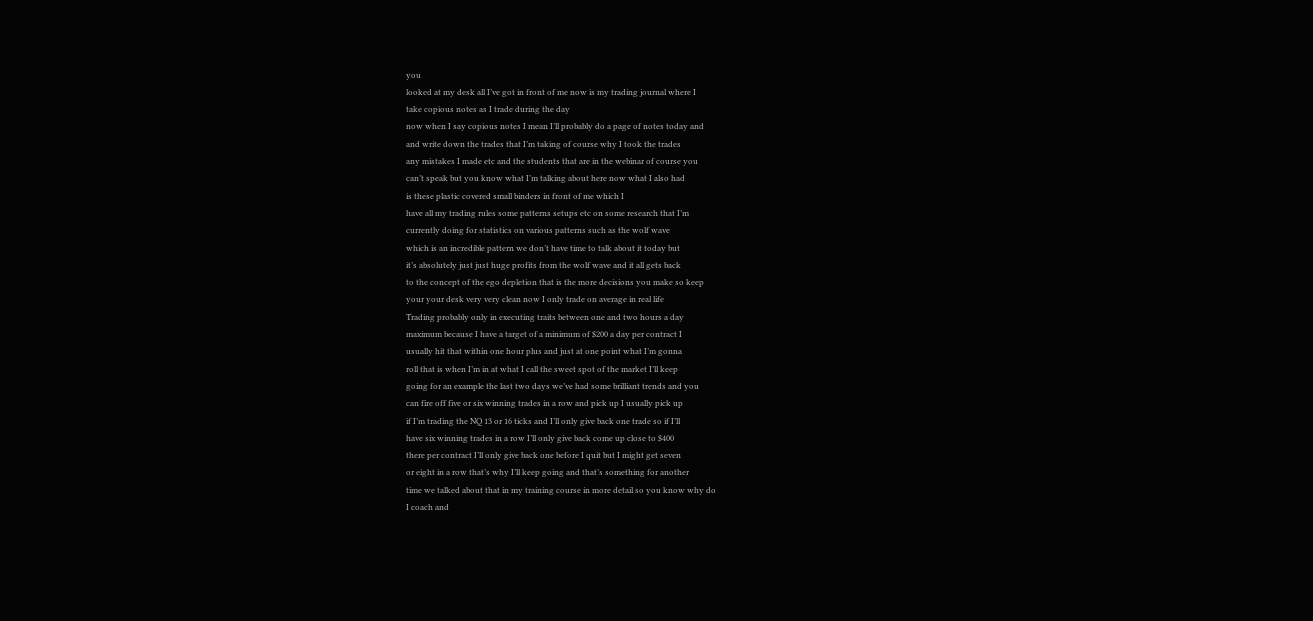you
looked at my desk all I’ve got in front of me now is my trading journal where I
take copious notes as I trade during the day
now when I say copious notes I mean I’ll probably do a page of notes today and
and write down the trades that I’m taking of course why I took the trades
any mistakes I made etc and the students that are in the webinar of course you
can’t speak but you know what I’m talking about here now what I also had
is these plastic covered small binders in front of me which I
have all my trading rules some patterns setups etc on some research that I’m
currently doing for statistics on various patterns such as the wolf wave
which is an incredible pattern we don’t have time to talk about it today but
it’s absolutely just just huge profits from the wolf wave and it all gets back
to the concept of the ego depletion that is the more decisions you make so keep
your your desk very very clean now I only trade on average in real life
Trading probably only in executing traits between one and two hours a day
maximum because I have a target of a minimum of $200 a day per contract I
usually hit that within one hour plus and just at one point what I’m gonna
roll that is when I’m in at what I call the sweet spot of the market I’ll keep
going for an example the last two days we’ve had some brilliant trends and you
can fire off five or six winning trades in a row and pick up I usually pick up
if I’m trading the NQ 13 or 16 ticks and I’ll only give back one trade so if I’ll
have six winning trades in a row I’ll only give back come up close to $400
there per contract I’ll only give back one before I quit but I might get seven
or eight in a row that’s why I’ll keep going and that’s something for another
time we talked about that in my training course in more detail so you know why do
I coach and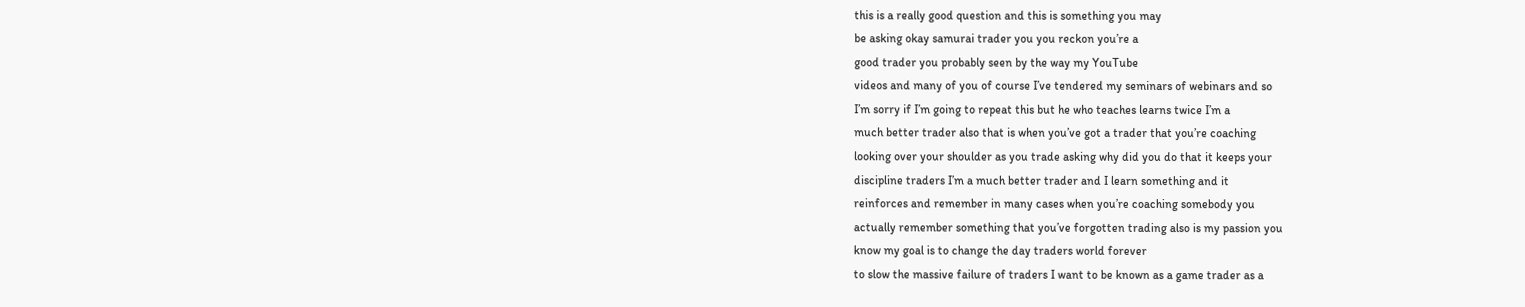this is a really good question and this is something you may
be asking okay samurai trader you you reckon you’re a
good trader you probably seen by the way my YouTube
videos and many of you of course I’ve tendered my seminars of webinars and so
I’m sorry if I’m going to repeat this but he who teaches learns twice I’m a
much better trader also that is when you’ve got a trader that you’re coaching
looking over your shoulder as you trade asking why did you do that it keeps your
discipline traders I’m a much better trader and I learn something and it
reinforces and remember in many cases when you’re coaching somebody you
actually remember something that you’ve forgotten trading also is my passion you
know my goal is to change the day traders world forever
to slow the massive failure of traders I want to be known as a game trader as a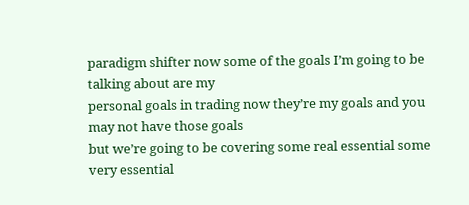paradigm shifter now some of the goals I’m going to be talking about are my
personal goals in trading now they’re my goals and you may not have those goals
but we’re going to be covering some real essential some very essential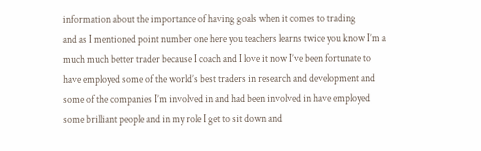information about the importance of having goals when it comes to trading
and as I mentioned point number one here you teachers learns twice you know I’m a
much much better trader because I coach and I love it now I’ve been fortunate to
have employed some of the world’s best traders in research and development and
some of the companies I’m involved in and had been involved in have employed
some brilliant people and in my role I get to sit down and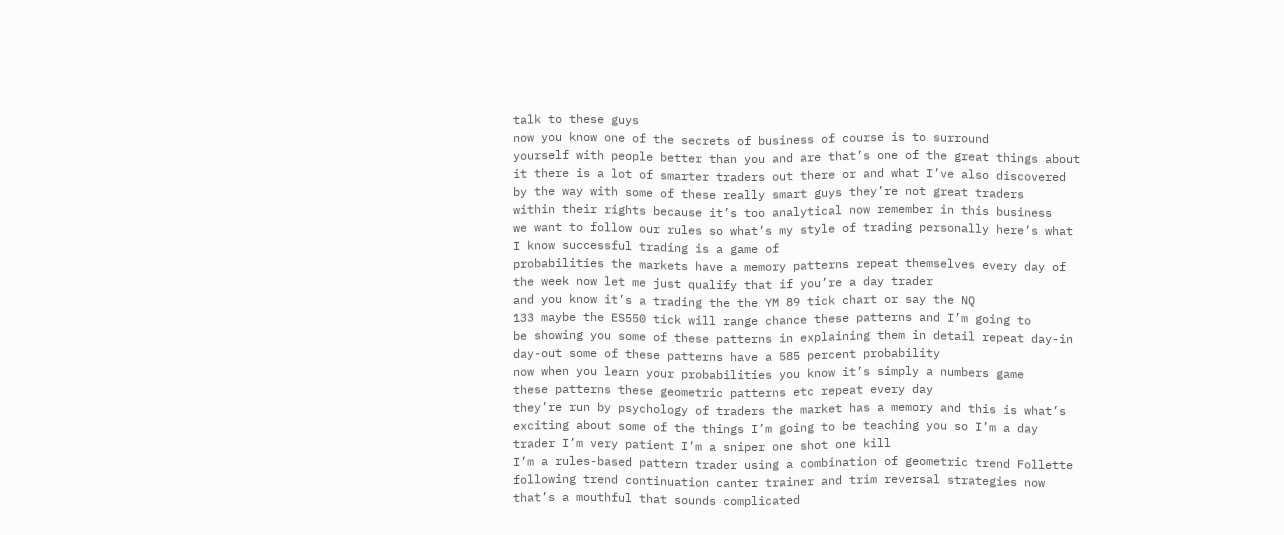talk to these guys
now you know one of the secrets of business of course is to surround
yourself with people better than you and are that’s one of the great things about
it there is a lot of smarter traders out there or and what I’ve also discovered
by the way with some of these really smart guys they’re not great traders
within their rights because it’s too analytical now remember in this business
we want to follow our rules so what’s my style of trading personally here’s what
I know successful trading is a game of
probabilities the markets have a memory patterns repeat themselves every day of
the week now let me just qualify that if you’re a day trader
and you know it’s a trading the the YM 89 tick chart or say the NQ
133 maybe the ES550 tick will range chance these patterns and I’m going to
be showing you some of these patterns in explaining them in detail repeat day-in
day-out some of these patterns have a 585 percent probability
now when you learn your probabilities you know it’s simply a numbers game
these patterns these geometric patterns etc repeat every day
they’re run by psychology of traders the market has a memory and this is what’s
exciting about some of the things I’m going to be teaching you so I’m a day
trader I’m very patient I’m a sniper one shot one kill
I’m a rules-based pattern trader using a combination of geometric trend Follette
following trend continuation canter trainer and trim reversal strategies now
that’s a mouthful that sounds complicated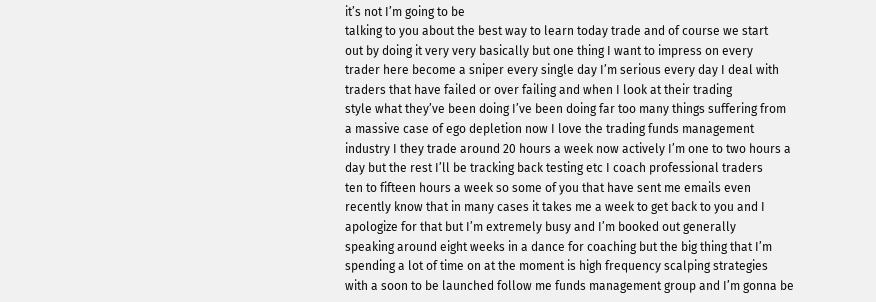it’s not I’m going to be
talking to you about the best way to learn today trade and of course we start
out by doing it very very basically but one thing I want to impress on every
trader here become a sniper every single day I’m serious every day I deal with
traders that have failed or over failing and when I look at their trading
style what they’ve been doing I’ve been doing far too many things suffering from
a massive case of ego depletion now I love the trading funds management
industry I they trade around 20 hours a week now actively I’m one to two hours a
day but the rest I’ll be tracking back testing etc I coach professional traders
ten to fifteen hours a week so some of you that have sent me emails even
recently know that in many cases it takes me a week to get back to you and I
apologize for that but I’m extremely busy and I’m booked out generally
speaking around eight weeks in a dance for coaching but the big thing that I’m
spending a lot of time on at the moment is high frequency scalping strategies
with a soon to be launched follow me funds management group and I’m gonna be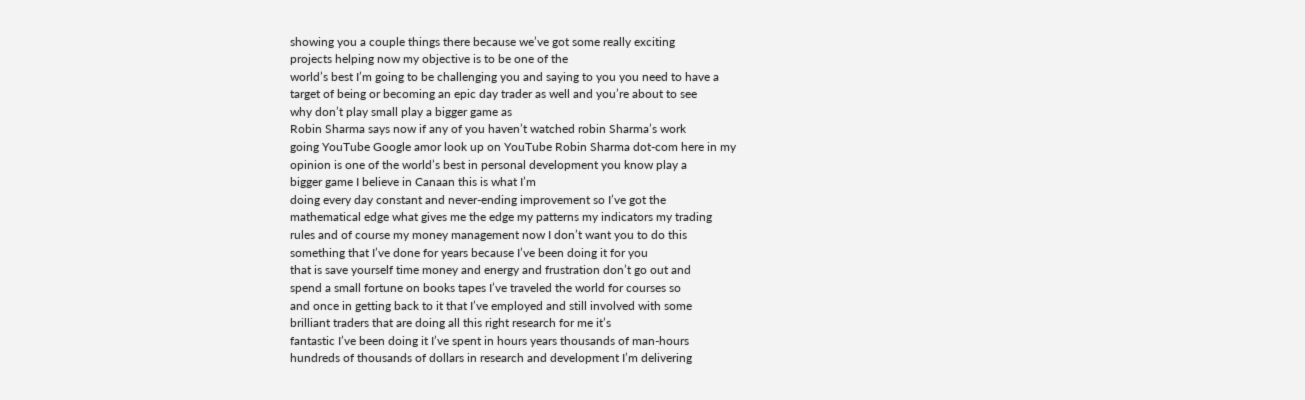showing you a couple things there because we’ve got some really exciting
projects helping now my objective is to be one of the
world’s best I’m going to be challenging you and saying to you you need to have a
target of being or becoming an epic day trader as well and you’re about to see
why don’t play small play a bigger game as
Robin Sharma says now if any of you haven’t watched robin Sharma’s work
going YouTube Google amor look up on YouTube Robin Sharma dot-com here in my
opinion is one of the world’s best in personal development you know play a
bigger game I believe in Canaan this is what I’m
doing every day constant and never-ending improvement so I’ve got the
mathematical edge what gives me the edge my patterns my indicators my trading
rules and of course my money management now I don’t want you to do this
something that I’ve done for years because I’ve been doing it for you
that is save yourself time money and energy and frustration don’t go out and
spend a small fortune on books tapes I’ve traveled the world for courses so
and once in getting back to it that I’ve employed and still involved with some
brilliant traders that are doing all this right research for me it’s
fantastic I’ve been doing it I’ve spent in hours years thousands of man-hours
hundreds of thousands of dollars in research and development I’m delivering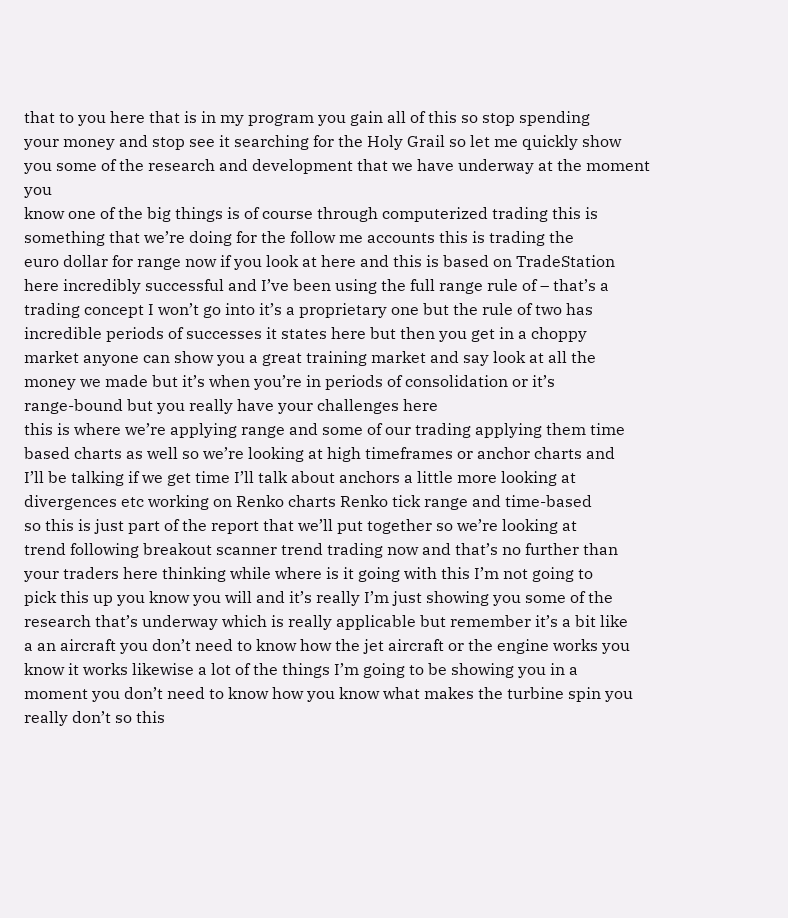that to you here that is in my program you gain all of this so stop spending
your money and stop see it searching for the Holy Grail so let me quickly show
you some of the research and development that we have underway at the moment you
know one of the big things is of course through computerized trading this is
something that we’re doing for the follow me accounts this is trading the
euro dollar for range now if you look at here and this is based on TradeStation
here incredibly successful and I’ve been using the full range rule of – that’s a
trading concept I won’t go into it’s a proprietary one but the rule of two has
incredible periods of successes it states here but then you get in a choppy
market anyone can show you a great training market and say look at all the
money we made but it’s when you’re in periods of consolidation or it’s
range-bound but you really have your challenges here
this is where we’re applying range and some of our trading applying them time
based charts as well so we’re looking at high timeframes or anchor charts and
I’ll be talking if we get time I’ll talk about anchors a little more looking at
divergences etc working on Renko charts Renko tick range and time-based
so this is just part of the report that we’ll put together so we’re looking at
trend following breakout scanner trend trading now and that’s no further than
your traders here thinking while where is it going with this I’m not going to
pick this up you know you will and it’s really I’m just showing you some of the
research that’s underway which is really applicable but remember it’s a bit like
a an aircraft you don’t need to know how the jet aircraft or the engine works you
know it works likewise a lot of the things I’m going to be showing you in a
moment you don’t need to know how you know what makes the turbine spin you
really don’t so this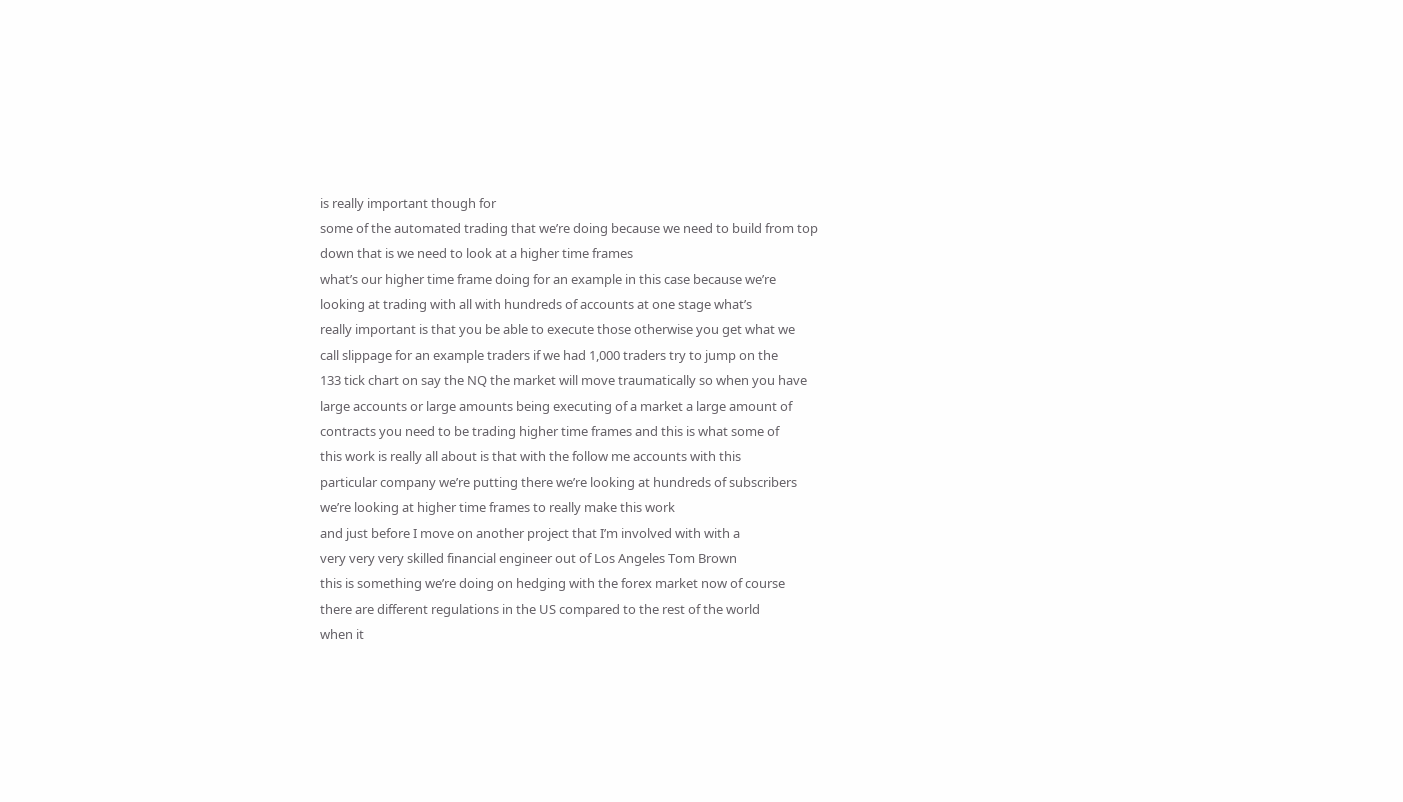is really important though for
some of the automated trading that we’re doing because we need to build from top
down that is we need to look at a higher time frames
what’s our higher time frame doing for an example in this case because we’re
looking at trading with all with hundreds of accounts at one stage what’s
really important is that you be able to execute those otherwise you get what we
call slippage for an example traders if we had 1,000 traders try to jump on the
133 tick chart on say the NQ the market will move traumatically so when you have
large accounts or large amounts being executing of a market a large amount of
contracts you need to be trading higher time frames and this is what some of
this work is really all about is that with the follow me accounts with this
particular company we’re putting there we’re looking at hundreds of subscribers
we’re looking at higher time frames to really make this work
and just before I move on another project that I’m involved with with a
very very very skilled financial engineer out of Los Angeles Tom Brown
this is something we’re doing on hedging with the forex market now of course
there are different regulations in the US compared to the rest of the world
when it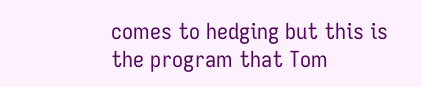comes to hedging but this is the program that Tom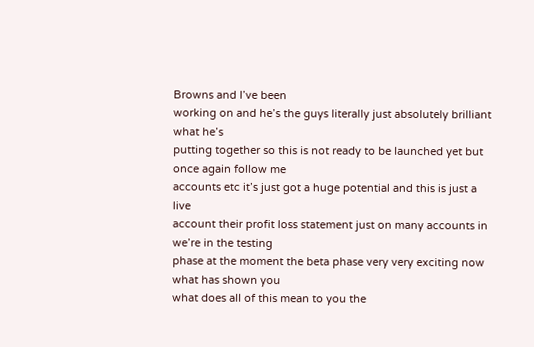Browns and I’ve been
working on and he’s the guys literally just absolutely brilliant what he’s
putting together so this is not ready to be launched yet but once again follow me
accounts etc it’s just got a huge potential and this is just a live
account their profit loss statement just on many accounts in we’re in the testing
phase at the moment the beta phase very very exciting now what has shown you
what does all of this mean to you the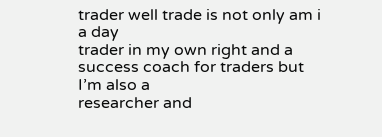trader well trade is not only am i a day
trader in my own right and a success coach for traders but I’m also a
researcher and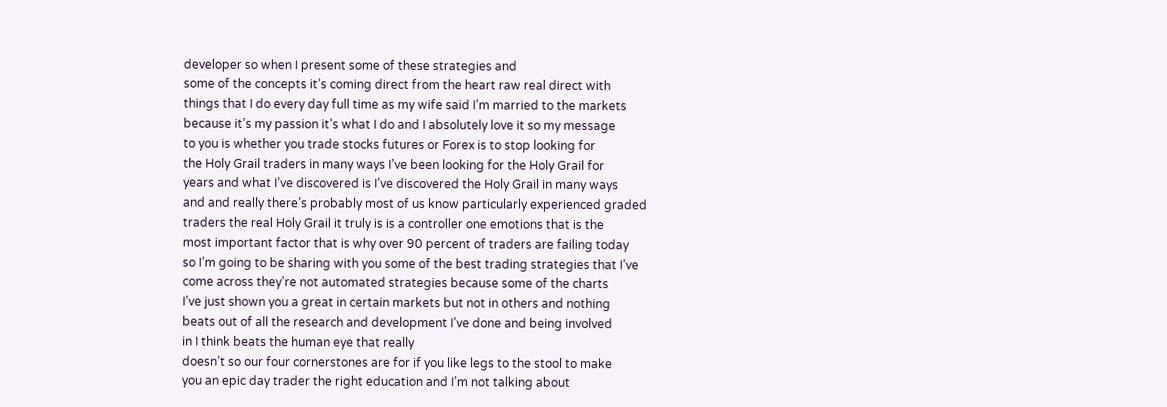developer so when I present some of these strategies and
some of the concepts it’s coming direct from the heart raw real direct with
things that I do every day full time as my wife said I’m married to the markets
because it’s my passion it’s what I do and I absolutely love it so my message
to you is whether you trade stocks futures or Forex is to stop looking for
the Holy Grail traders in many ways I’ve been looking for the Holy Grail for
years and what I’ve discovered is I’ve discovered the Holy Grail in many ways
and and really there’s probably most of us know particularly experienced graded
traders the real Holy Grail it truly is is a controller one emotions that is the
most important factor that is why over 90 percent of traders are failing today
so I’m going to be sharing with you some of the best trading strategies that I’ve
come across they’re not automated strategies because some of the charts
I’ve just shown you a great in certain markets but not in others and nothing
beats out of all the research and development I’ve done and being involved
in I think beats the human eye that really
doesn’t so our four cornerstones are for if you like legs to the stool to make
you an epic day trader the right education and I’m not talking about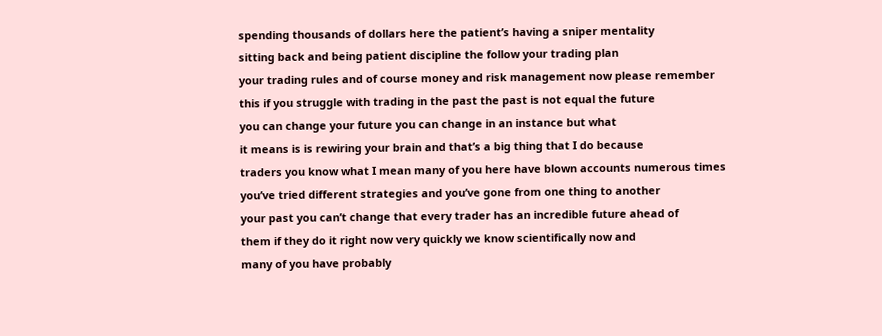spending thousands of dollars here the patient’s having a sniper mentality
sitting back and being patient discipline the follow your trading plan
your trading rules and of course money and risk management now please remember
this if you struggle with trading in the past the past is not equal the future
you can change your future you can change in an instance but what
it means is is rewiring your brain and that’s a big thing that I do because
traders you know what I mean many of you here have blown accounts numerous times
you’ve tried different strategies and you’ve gone from one thing to another
your past you can’t change that every trader has an incredible future ahead of
them if they do it right now very quickly we know scientifically now and
many of you have probably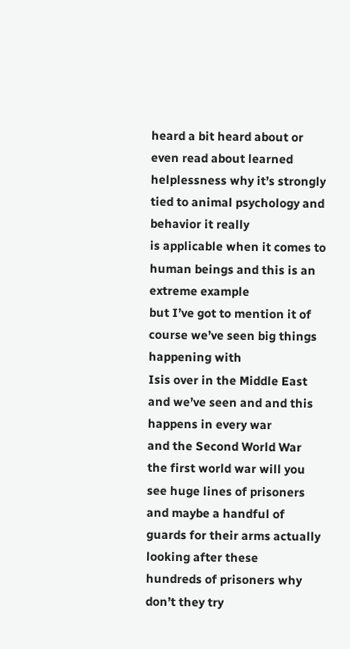heard a bit heard about or even read about learned
helplessness why it’s strongly tied to animal psychology and behavior it really
is applicable when it comes to human beings and this is an extreme example
but I’ve got to mention it of course we’ve seen big things happening with
Isis over in the Middle East and we’ve seen and and this happens in every war
and the Second World War the first world war will you see huge lines of prisoners
and maybe a handful of guards for their arms actually looking after these
hundreds of prisoners why don’t they try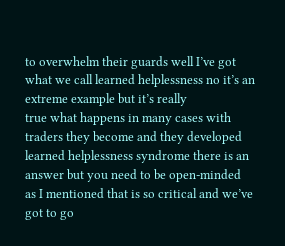to overwhelm their guards well I’ve got
what we call learned helplessness no it’s an extreme example but it’s really
true what happens in many cases with traders they become and they developed
learned helplessness syndrome there is an answer but you need to be open-minded
as I mentioned that is so critical and we’ve got to go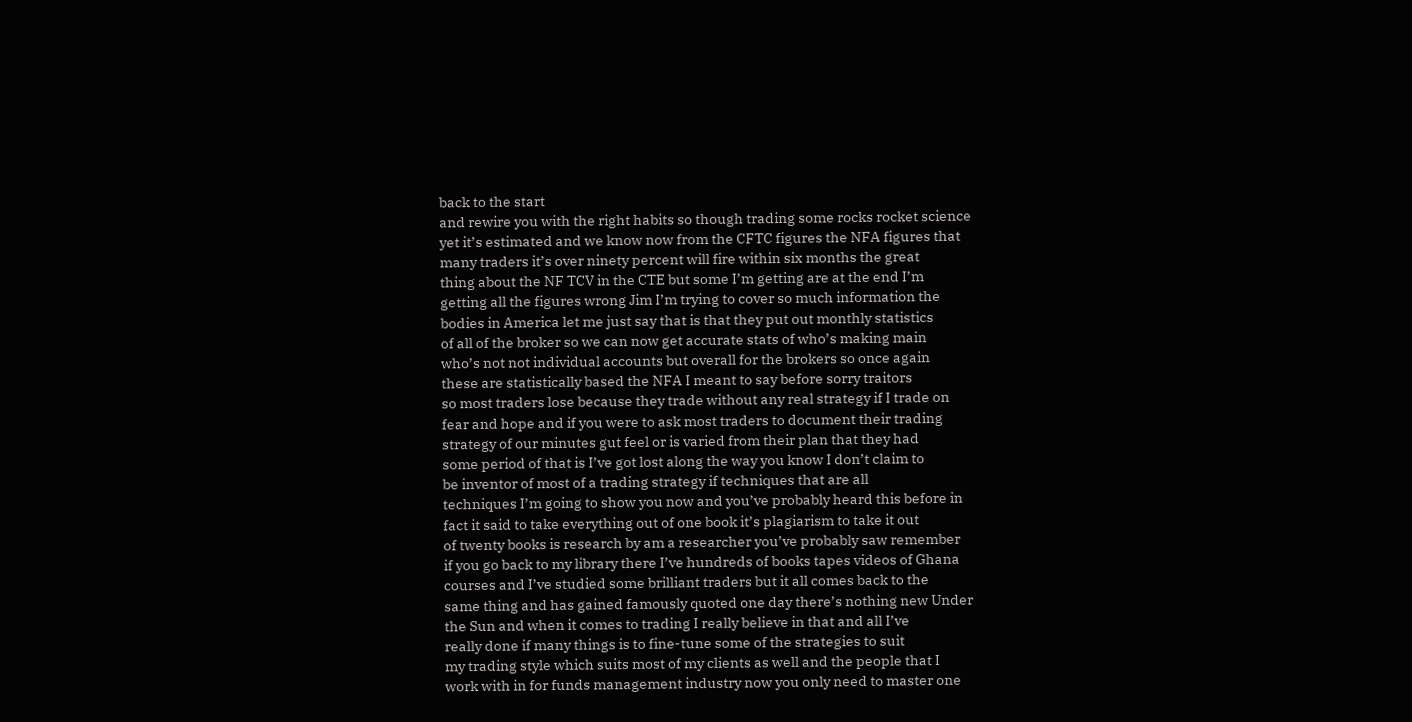back to the start
and rewire you with the right habits so though trading some rocks rocket science
yet it’s estimated and we know now from the CFTC figures the NFA figures that
many traders it’s over ninety percent will fire within six months the great
thing about the NF TCV in the CTE but some I’m getting are at the end I’m
getting all the figures wrong Jim I’m trying to cover so much information the
bodies in America let me just say that is that they put out monthly statistics
of all of the broker so we can now get accurate stats of who’s making main
who’s not not individual accounts but overall for the brokers so once again
these are statistically based the NFA I meant to say before sorry traitors
so most traders lose because they trade without any real strategy if I trade on
fear and hope and if you were to ask most traders to document their trading
strategy of our minutes gut feel or is varied from their plan that they had
some period of that is I’ve got lost along the way you know I don’t claim to
be inventor of most of a trading strategy if techniques that are all
techniques I’m going to show you now and you’ve probably heard this before in
fact it said to take everything out of one book it’s plagiarism to take it out
of twenty books is research by am a researcher you’ve probably saw remember
if you go back to my library there I’ve hundreds of books tapes videos of Ghana
courses and I’ve studied some brilliant traders but it all comes back to the
same thing and has gained famously quoted one day there’s nothing new Under
the Sun and when it comes to trading I really believe in that and all I’ve
really done if many things is to fine-tune some of the strategies to suit
my trading style which suits most of my clients as well and the people that I
work with in for funds management industry now you only need to master one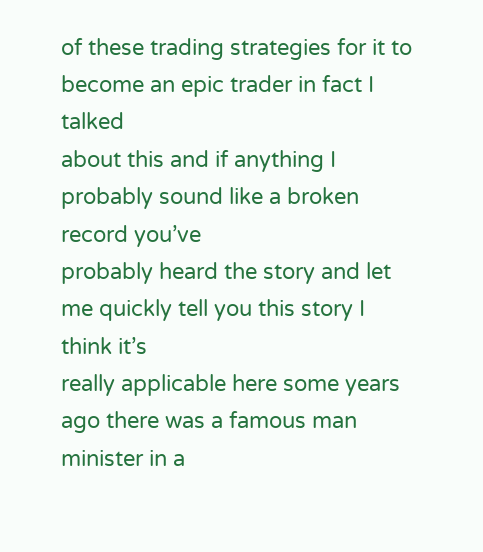of these trading strategies for it to become an epic trader in fact I talked
about this and if anything I probably sound like a broken record you’ve
probably heard the story and let me quickly tell you this story I think it’s
really applicable here some years ago there was a famous man
minister in a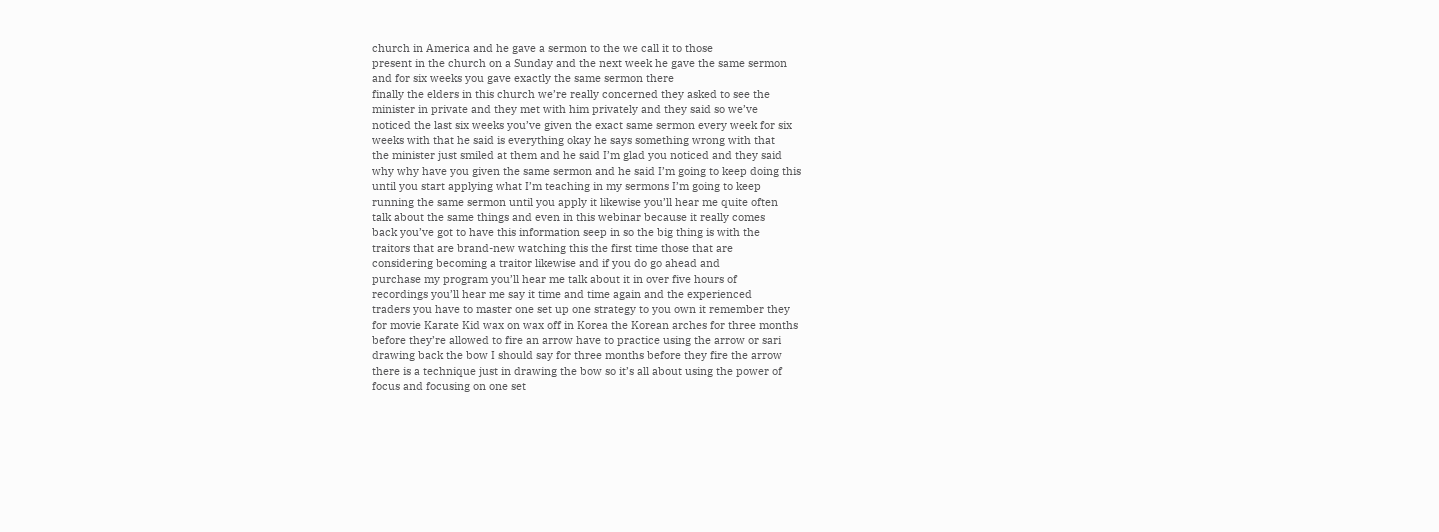church in America and he gave a sermon to the we call it to those
present in the church on a Sunday and the next week he gave the same sermon
and for six weeks you gave exactly the same sermon there
finally the elders in this church we’re really concerned they asked to see the
minister in private and they met with him privately and they said so we’ve
noticed the last six weeks you’ve given the exact same sermon every week for six
weeks with that he said is everything okay he says something wrong with that
the minister just smiled at them and he said I’m glad you noticed and they said
why why have you given the same sermon and he said I’m going to keep doing this
until you start applying what I’m teaching in my sermons I’m going to keep
running the same sermon until you apply it likewise you’ll hear me quite often
talk about the same things and even in this webinar because it really comes
back you’ve got to have this information seep in so the big thing is with the
traitors that are brand-new watching this the first time those that are
considering becoming a traitor likewise and if you do go ahead and
purchase my program you’ll hear me talk about it in over five hours of
recordings you’ll hear me say it time and time again and the experienced
traders you have to master one set up one strategy to you own it remember they
for movie Karate Kid wax on wax off in Korea the Korean arches for three months
before they’re allowed to fire an arrow have to practice using the arrow or sari
drawing back the bow I should say for three months before they fire the arrow
there is a technique just in drawing the bow so it’s all about using the power of
focus and focusing on one set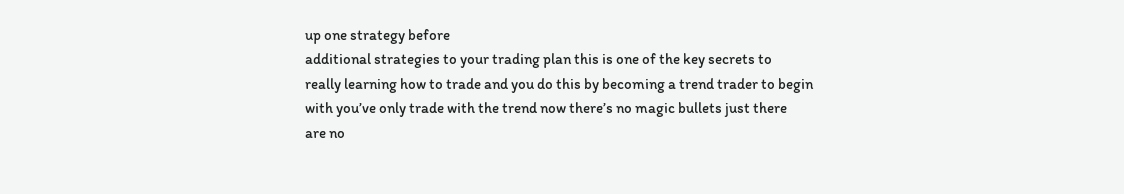up one strategy before
additional strategies to your trading plan this is one of the key secrets to
really learning how to trade and you do this by becoming a trend trader to begin
with you’ve only trade with the trend now there’s no magic bullets just there
are no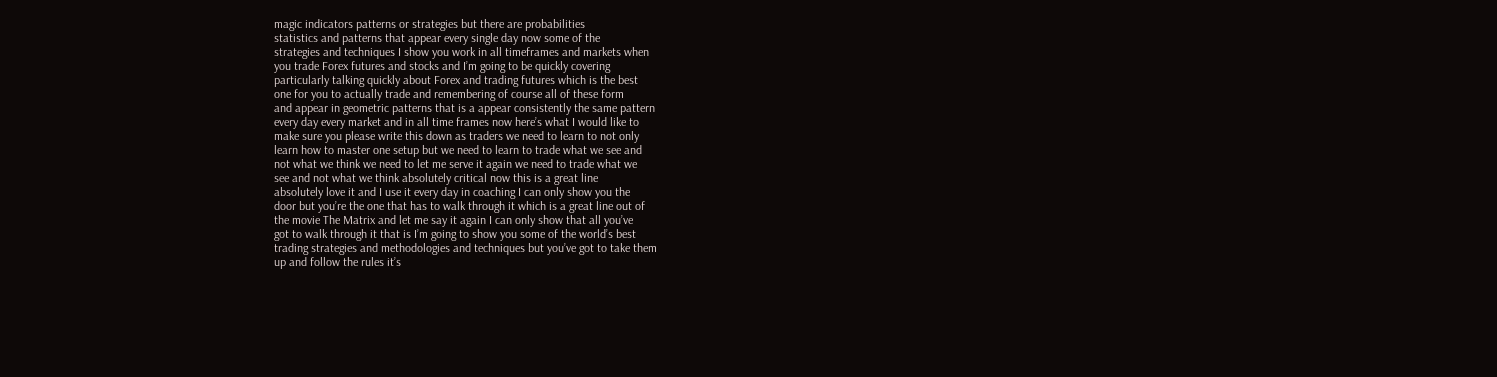magic indicators patterns or strategies but there are probabilities
statistics and patterns that appear every single day now some of the
strategies and techniques I show you work in all timeframes and markets when
you trade Forex futures and stocks and I’m going to be quickly covering
particularly talking quickly about Forex and trading futures which is the best
one for you to actually trade and remembering of course all of these form
and appear in geometric patterns that is a appear consistently the same pattern
every day every market and in all time frames now here’s what I would like to
make sure you please write this down as traders we need to learn to not only
learn how to master one setup but we need to learn to trade what we see and
not what we think we need to let me serve it again we need to trade what we
see and not what we think absolutely critical now this is a great line
absolutely love it and I use it every day in coaching I can only show you the
door but you’re the one that has to walk through it which is a great line out of
the movie The Matrix and let me say it again I can only show that all you’ve
got to walk through it that is I’m going to show you some of the world’s best
trading strategies and methodologies and techniques but you’ve got to take them
up and follow the rules it’s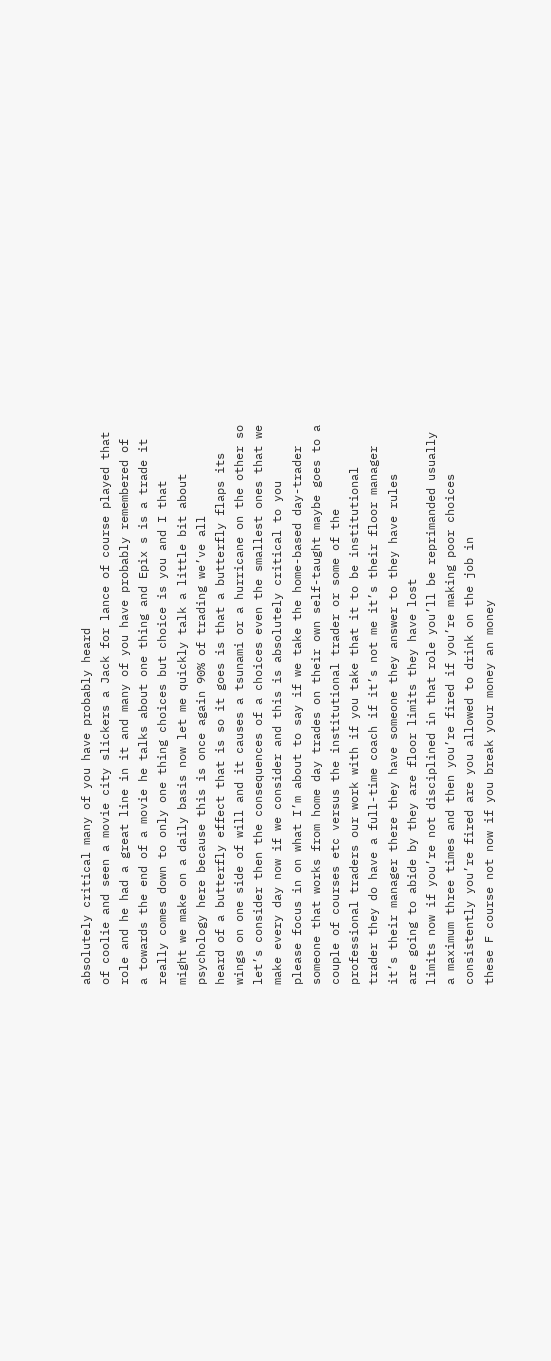absolutely critical many of you have probably heard
of coolie and seen a movie city slickers a Jack for lance of course played that
role and he had a great line in it and many of you have probably remembered of
a towards the end of a movie he talks about one thing and Epix s is a trade it
really comes down to only one thing choices but choice is you and I that
might we make on a daily basis now let me quickly talk a little bit about
psychology here because this is once again 90% of trading we’ve all
heard of a butterfly effect that is so it goes is that a butterfly flaps its
wings on one side of will and it causes a tsunami or a hurricane on the other so
let’s consider then the consequences of a choices even the smallest ones that we
make every day now if we consider and this is absolutely critical to you
please focus in on what I’m about to say if we take the home-based day-trader
someone that works from home day trades on their own self-taught maybe goes to a
couple of courses etc versus the institutional trader or some of the
professional traders our work with if you take that it to be institutional
trader they do have a full-time coach if it’s not me it’s their floor manager
it’s their manager there they have someone they answer to they have rules
are going to abide by they are floor limits they have lost
limits now if you’re not disciplined in that role you’ll be reprimanded usually
a maximum three times and then you’re fired if you’re making poor choices
consistently you’re fired are you allowed to drink on the job in
these F course not now if you break your money an money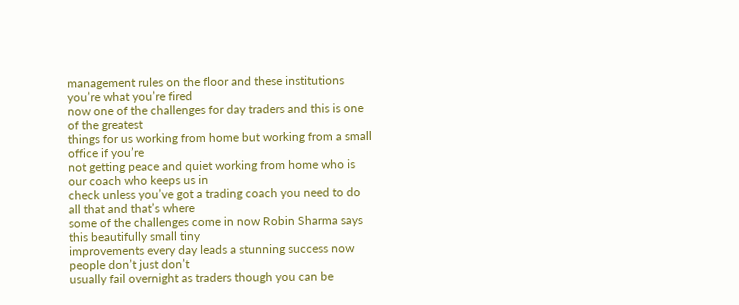management rules on the floor and these institutions you’re what you’re fired
now one of the challenges for day traders and this is one of the greatest
things for us working from home but working from a small office if you’re
not getting peace and quiet working from home who is our coach who keeps us in
check unless you’ve got a trading coach you need to do all that and that’s where
some of the challenges come in now Robin Sharma says this beautifully small tiny
improvements every day leads a stunning success now people don’t just don’t
usually fail overnight as traders though you can be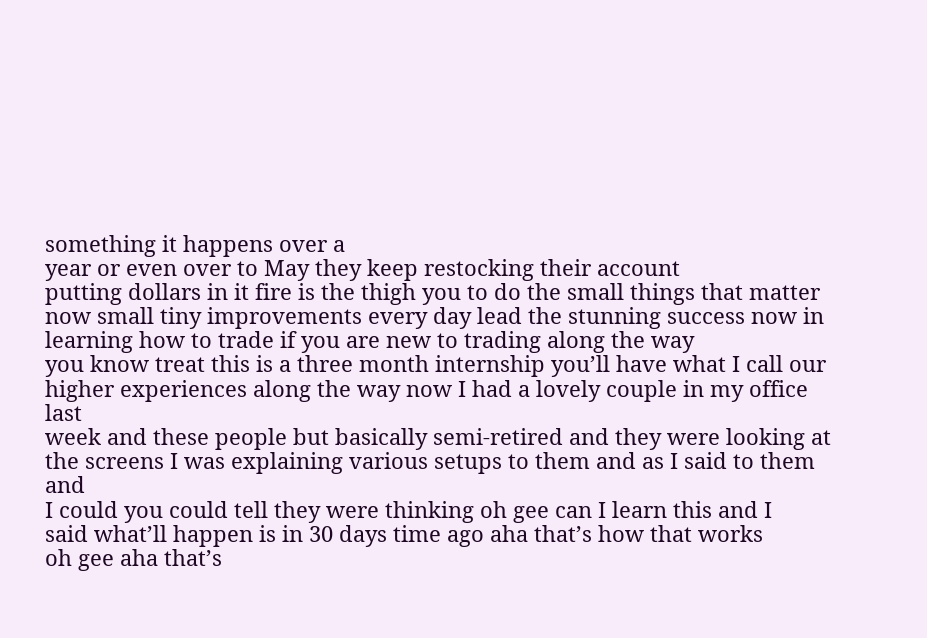something it happens over a
year or even over to May they keep restocking their account
putting dollars in it fire is the thigh you to do the small things that matter
now small tiny improvements every day lead the stunning success now in
learning how to trade if you are new to trading along the way
you know treat this is a three month internship you’ll have what I call our
higher experiences along the way now I had a lovely couple in my office last
week and these people but basically semi-retired and they were looking at
the screens I was explaining various setups to them and as I said to them and
I could you could tell they were thinking oh gee can I learn this and I
said what’ll happen is in 30 days time ago aha that’s how that works
oh gee aha that’s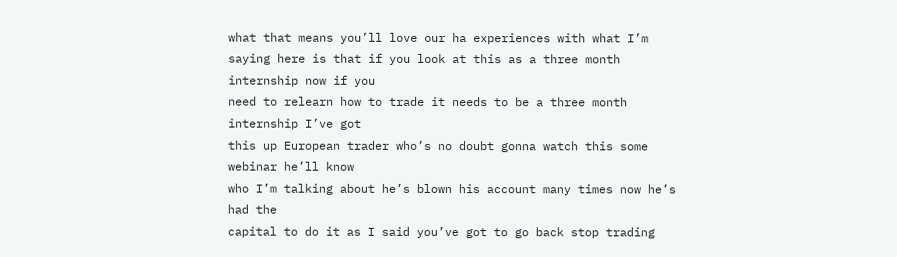what that means you’ll love our ha experiences with what I’m
saying here is that if you look at this as a three month internship now if you
need to relearn how to trade it needs to be a three month internship I’ve got
this up European trader who’s no doubt gonna watch this some webinar he’ll know
who I’m talking about he’s blown his account many times now he’s had the
capital to do it as I said you’ve got to go back stop trading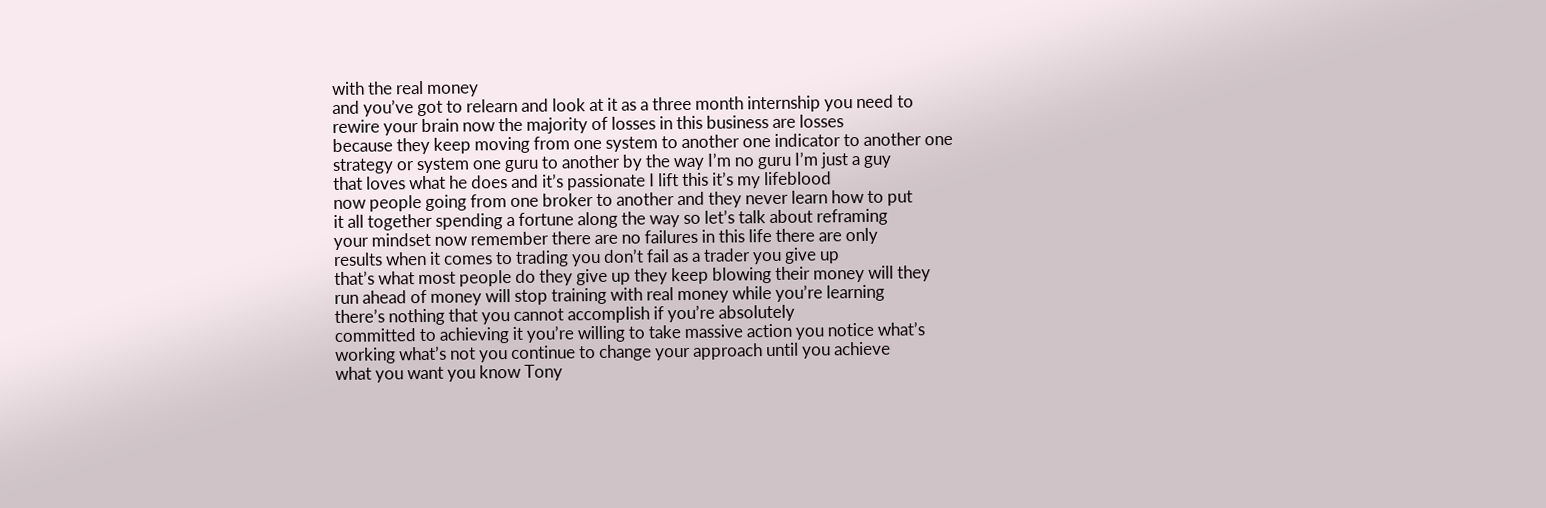with the real money
and you’ve got to relearn and look at it as a three month internship you need to
rewire your brain now the majority of losses in this business are losses
because they keep moving from one system to another one indicator to another one
strategy or system one guru to another by the way I’m no guru I’m just a guy
that loves what he does and it’s passionate I lift this it’s my lifeblood
now people going from one broker to another and they never learn how to put
it all together spending a fortune along the way so let’s talk about reframing
your mindset now remember there are no failures in this life there are only
results when it comes to trading you don’t fail as a trader you give up
that’s what most people do they give up they keep blowing their money will they
run ahead of money will stop training with real money while you’re learning
there’s nothing that you cannot accomplish if you’re absolutely
committed to achieving it you’re willing to take massive action you notice what’s
working what’s not you continue to change your approach until you achieve
what you want you know Tony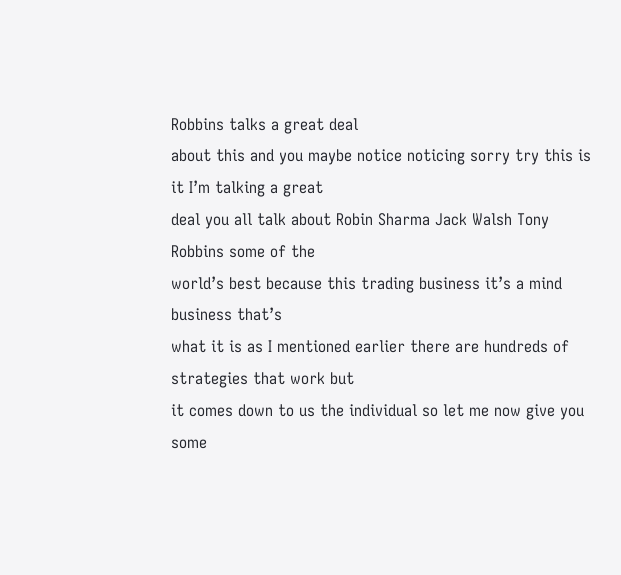Robbins talks a great deal
about this and you maybe notice noticing sorry try this is it I’m talking a great
deal you all talk about Robin Sharma Jack Walsh Tony Robbins some of the
world’s best because this trading business it’s a mind business that’s
what it is as I mentioned earlier there are hundreds of strategies that work but
it comes down to us the individual so let me now give you some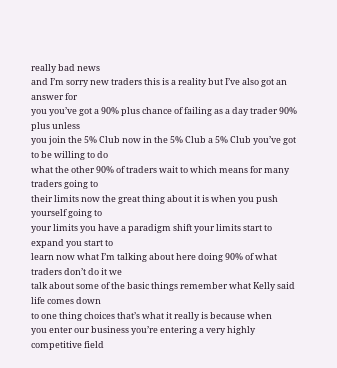really bad news
and I’m sorry new traders this is a reality but I’ve also got an answer for
you you’ve got a 90% plus chance of failing as a day trader 90% plus unless
you join the 5% Club now in the 5% Club a 5% Club you’ve got to be willing to do
what the other 90% of traders wait to which means for many traders going to
their limits now the great thing about it is when you push yourself going to
your limits you have a paradigm shift your limits start to expand you start to
learn now what I’m talking about here doing 90% of what traders don’t do it we
talk about some of the basic things remember what Kelly said life comes down
to one thing choices that’s what it really is because when
you enter our business you’re entering a very highly competitive field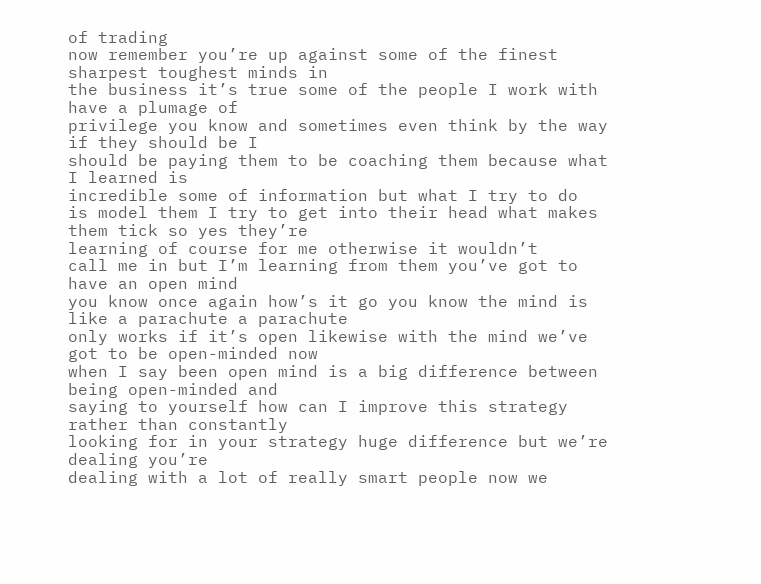of trading
now remember you’re up against some of the finest sharpest toughest minds in
the business it’s true some of the people I work with have a plumage of
privilege you know and sometimes even think by the way if they should be I
should be paying them to be coaching them because what I learned is
incredible some of information but what I try to do
is model them I try to get into their head what makes them tick so yes they’re
learning of course for me otherwise it wouldn’t
call me in but I’m learning from them you’ve got to have an open mind
you know once again how’s it go you know the mind is like a parachute a parachute
only works if it’s open likewise with the mind we’ve got to be open-minded now
when I say been open mind is a big difference between being open-minded and
saying to yourself how can I improve this strategy rather than constantly
looking for in your strategy huge difference but we’re dealing you’re
dealing with a lot of really smart people now we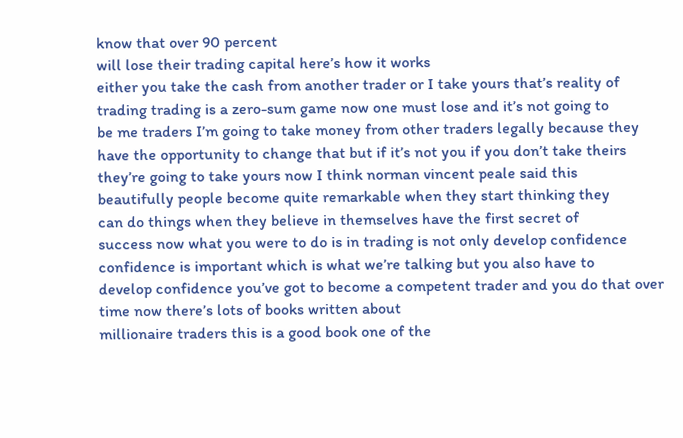know that over 90 percent
will lose their trading capital here’s how it works
either you take the cash from another trader or I take yours that’s reality of
trading trading is a zero-sum game now one must lose and it’s not going to
be me traders I’m going to take money from other traders legally because they
have the opportunity to change that but if it’s not you if you don’t take theirs
they’re going to take yours now I think norman vincent peale said this
beautifully people become quite remarkable when they start thinking they
can do things when they believe in themselves have the first secret of
success now what you were to do is in trading is not only develop confidence
confidence is important which is what we’re talking but you also have to
develop confidence you’ve got to become a competent trader and you do that over
time now there’s lots of books written about
millionaire traders this is a good book one of the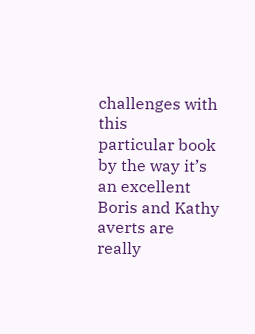challenges with this
particular book by the way it’s an excellent Boris and Kathy averts are
really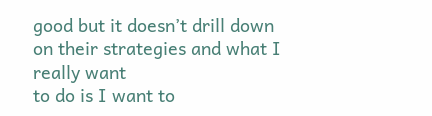good but it doesn’t drill down on their strategies and what I really want
to do is I want to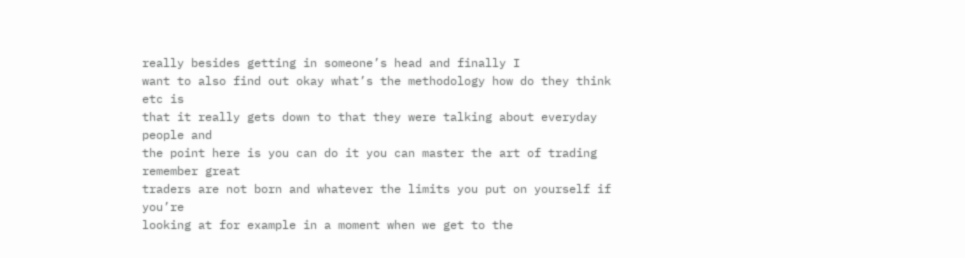really besides getting in someone’s head and finally I
want to also find out okay what’s the methodology how do they think etc is
that it really gets down to that they were talking about everyday people and
the point here is you can do it you can master the art of trading remember great
traders are not born and whatever the limits you put on yourself if you’re
looking at for example in a moment when we get to the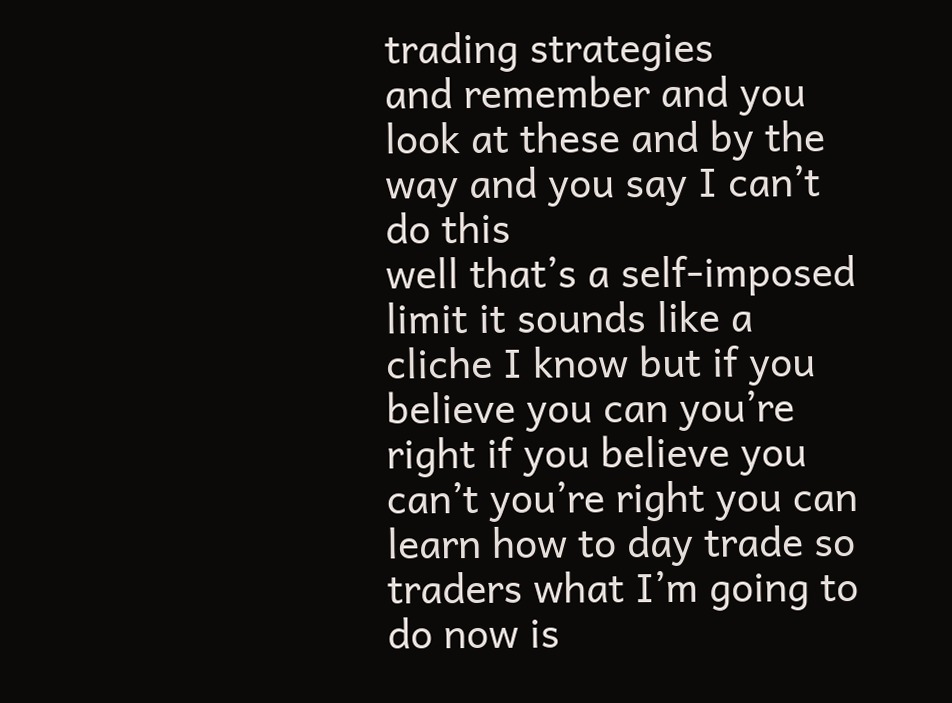trading strategies
and remember and you look at these and by the way and you say I can’t do this
well that’s a self-imposed limit it sounds like a cliche I know but if you
believe you can you’re right if you believe you can’t you’re right you can
learn how to day trade so traders what I’m going to do now is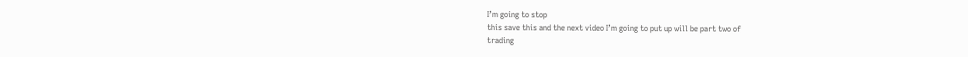I’m going to stop
this save this and the next video I’m going to put up will be part two of
trading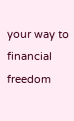your way to financial freedom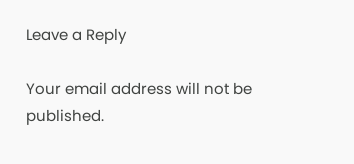Leave a Reply

Your email address will not be published.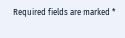Required fields are marked *